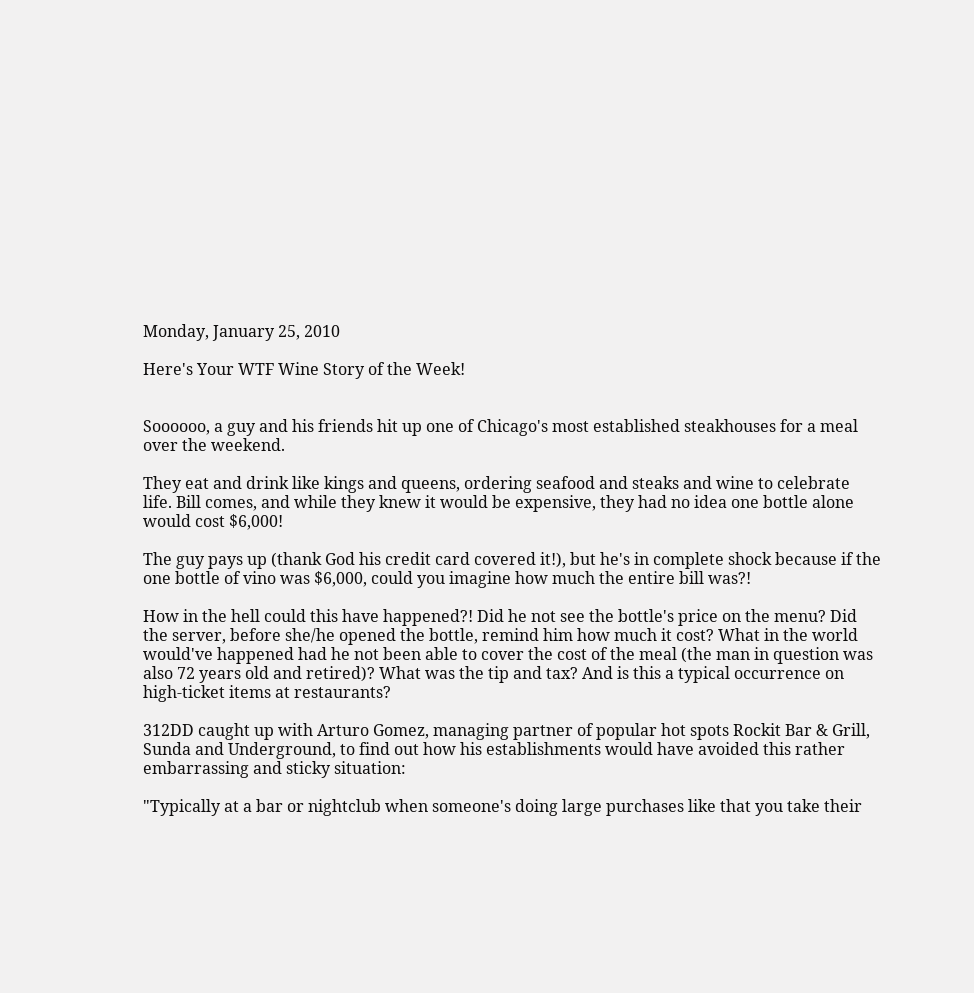Monday, January 25, 2010

Here's Your WTF Wine Story of the Week!


Soooooo, a guy and his friends hit up one of Chicago's most established steakhouses for a meal over the weekend.

They eat and drink like kings and queens, ordering seafood and steaks and wine to celebrate life. Bill comes, and while they knew it would be expensive, they had no idea one bottle alone would cost $6,000!

The guy pays up (thank God his credit card covered it!), but he's in complete shock because if the one bottle of vino was $6,000, could you imagine how much the entire bill was?!

How in the hell could this have happened?! Did he not see the bottle's price on the menu? Did the server, before she/he opened the bottle, remind him how much it cost? What in the world would've happened had he not been able to cover the cost of the meal (the man in question was also 72 years old and retired)? What was the tip and tax? And is this a typical occurrence on high-ticket items at restaurants?

312DD caught up with Arturo Gomez, managing partner of popular hot spots Rockit Bar & Grill, Sunda and Underground, to find out how his establishments would have avoided this rather embarrassing and sticky situation:

"Typically at a bar or nightclub when someone's doing large purchases like that you take their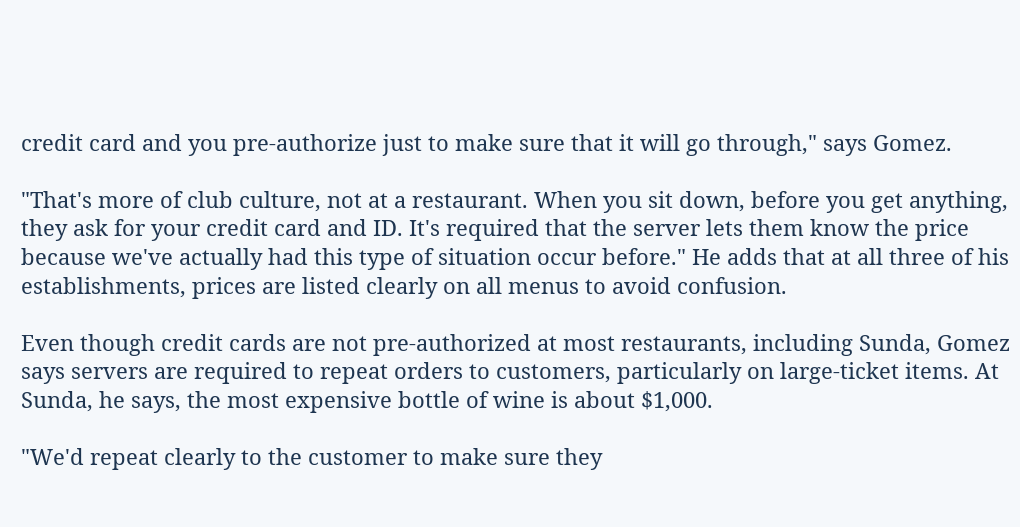credit card and you pre-authorize just to make sure that it will go through," says Gomez.

"That's more of club culture, not at a restaurant. When you sit down, before you get anything, they ask for your credit card and ID. It's required that the server lets them know the price because we've actually had this type of situation occur before." He adds that at all three of his establishments, prices are listed clearly on all menus to avoid confusion.

Even though credit cards are not pre-authorized at most restaurants, including Sunda, Gomez says servers are required to repeat orders to customers, particularly on large-ticket items. At Sunda, he says, the most expensive bottle of wine is about $1,000.

"We'd repeat clearly to the customer to make sure they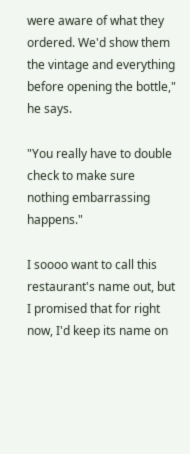were aware of what they ordered. We'd show them the vintage and everything before opening the bottle," he says.

"You really have to double check to make sure nothing embarrassing happens."

I soooo want to call this restaurant's name out, but I promised that for right now, I'd keep its name on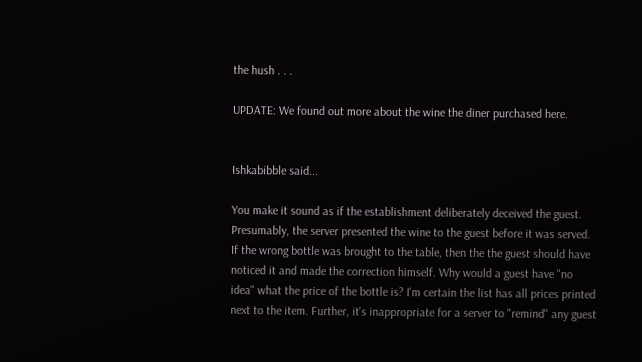the hush . . .

UPDATE: We found out more about the wine the diner purchased here.


Ishkabibble said...

You make it sound as if the establishment deliberately deceived the guest. Presumably, the server presented the wine to the guest before it was served. If the wrong bottle was brought to the table, then the the guest should have noticed it and made the correction himself. Why would a guest have "no idea" what the price of the bottle is? I'm certain the list has all prices printed next to the item. Further, it's inappropriate for a server to "remind" any guest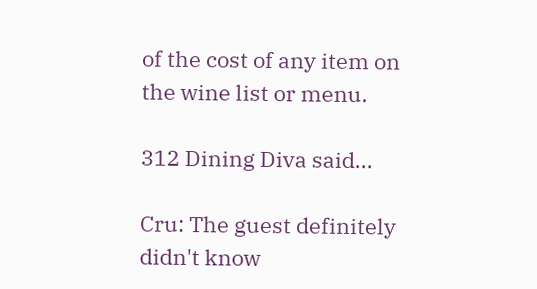of the cost of any item on the wine list or menu.

312 Dining Diva said...

Cru: The guest definitely didn't know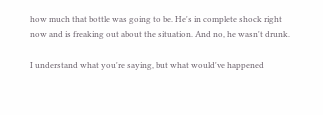how much that bottle was going to be. He's in complete shock right now and is freaking out about the situation. And no, he wasn't drunk.

I understand what you're saying, but what would've happened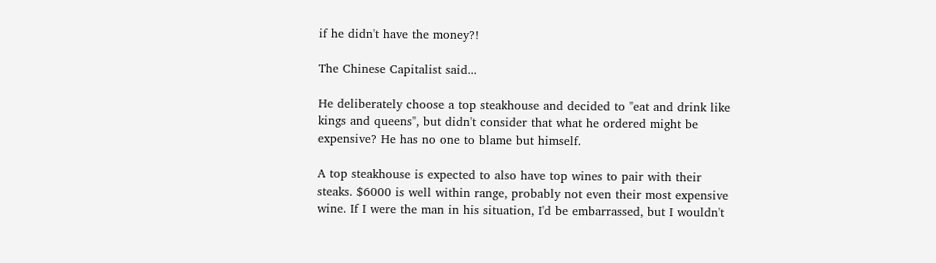if he didn't have the money?!

The Chinese Capitalist said...

He deliberately choose a top steakhouse and decided to "eat and drink like kings and queens", but didn't consider that what he ordered might be expensive? He has no one to blame but himself.

A top steakhouse is expected to also have top wines to pair with their steaks. $6000 is well within range, probably not even their most expensive wine. If I were the man in his situation, I'd be embarrassed, but I wouldn't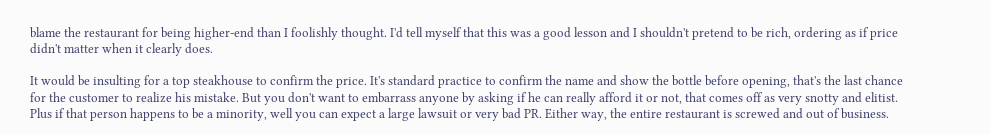blame the restaurant for being higher-end than I foolishly thought. I'd tell myself that this was a good lesson and I shouldn't pretend to be rich, ordering as if price didn't matter when it clearly does.

It would be insulting for a top steakhouse to confirm the price. It's standard practice to confirm the name and show the bottle before opening, that's the last chance for the customer to realize his mistake. But you don't want to embarrass anyone by asking if he can really afford it or not, that comes off as very snotty and elitist. Plus if that person happens to be a minority, well you can expect a large lawsuit or very bad PR. Either way, the entire restaurant is screwed and out of business.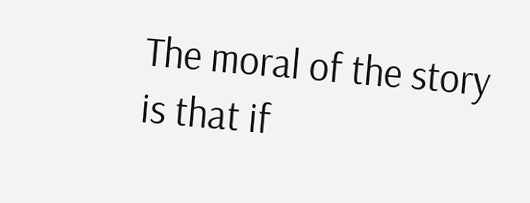The moral of the story is that if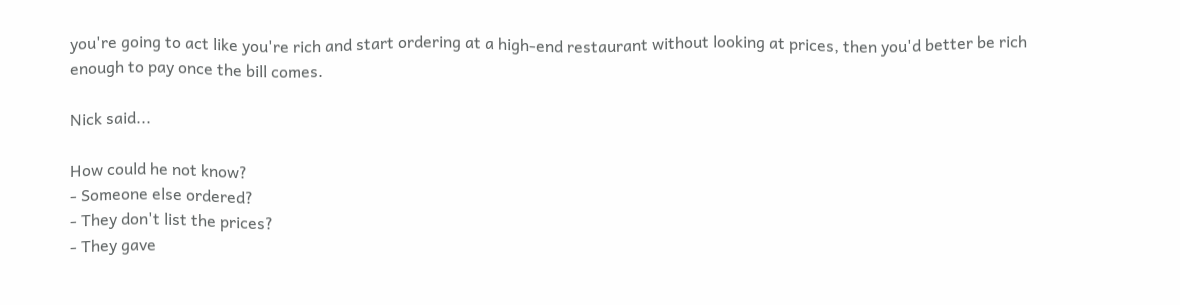you're going to act like you're rich and start ordering at a high-end restaurant without looking at prices, then you'd better be rich enough to pay once the bill comes.

Nick said...

How could he not know?
- Someone else ordered?
- They don't list the prices?
- They gave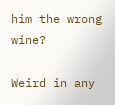him the wrong wine?

Weird in any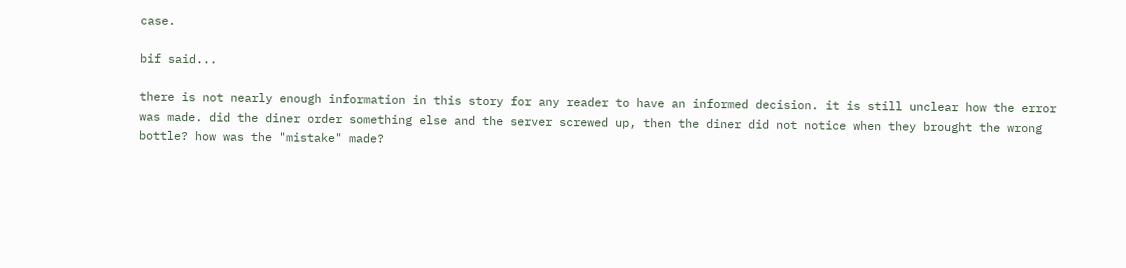case.

bif said...

there is not nearly enough information in this story for any reader to have an informed decision. it is still unclear how the error was made. did the diner order something else and the server screwed up, then the diner did not notice when they brought the wrong bottle? how was the "mistake" made?